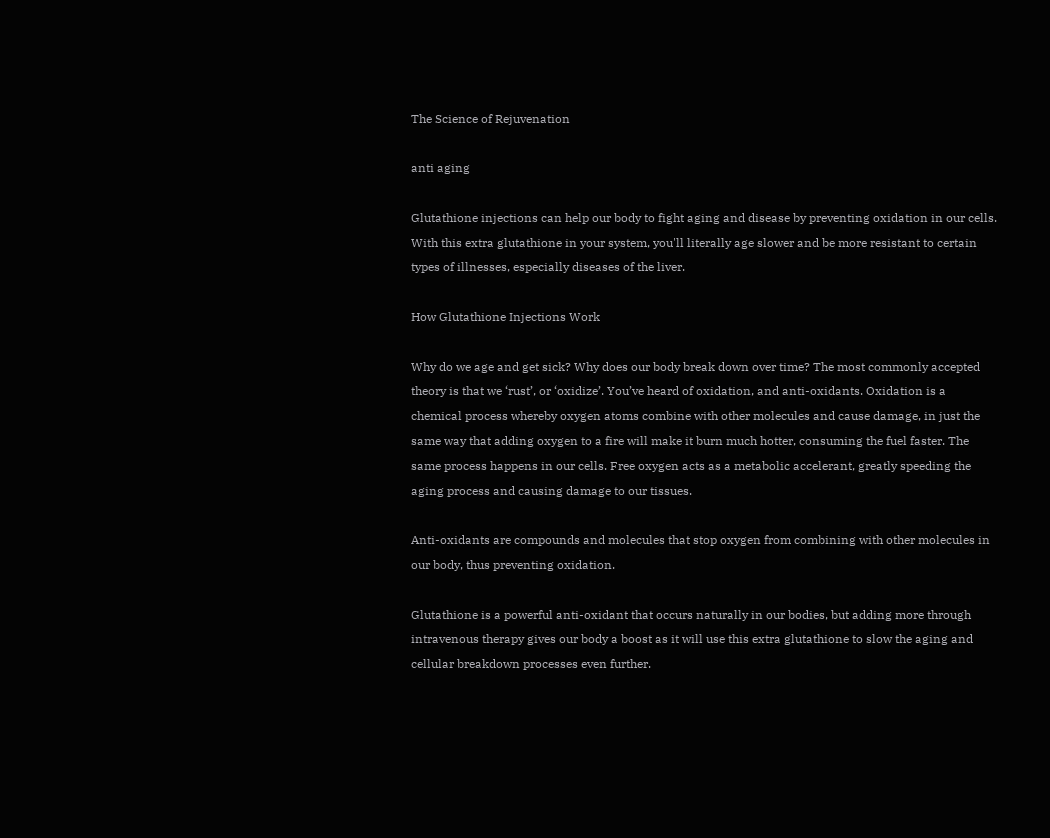The Science of Rejuvenation

anti aging

Glutathione injections can help our body to fight aging and disease by preventing oxidation in our cells. With this extra glutathione in your system, you'll literally age slower and be more resistant to certain types of illnesses, especially diseases of the liver.

How Glutathione Injections Work

Why do we age and get sick? Why does our body break down over time? The most commonly accepted theory is that we ‘rust’, or ‘oxidize’. You’ve heard of oxidation, and anti-oxidants. Oxidation is a chemical process whereby oxygen atoms combine with other molecules and cause damage, in just the same way that adding oxygen to a fire will make it burn much hotter, consuming the fuel faster. The same process happens in our cells. Free oxygen acts as a metabolic accelerant, greatly speeding the aging process and causing damage to our tissues.

Anti-oxidants are compounds and molecules that stop oxygen from combining with other molecules in our body, thus preventing oxidation.

Glutathione is a powerful anti-oxidant that occurs naturally in our bodies, but adding more through intravenous therapy gives our body a boost as it will use this extra glutathione to slow the aging and cellular breakdown processes even further.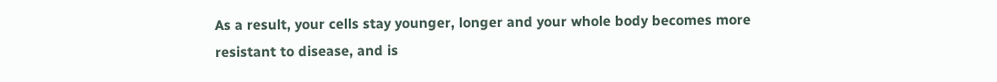As a result, your cells stay younger, longer and your whole body becomes more resistant to disease, and is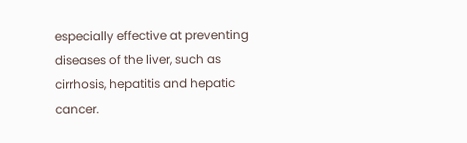especially effective at preventing diseases of the liver, such as cirrhosis, hepatitis and hepatic cancer.